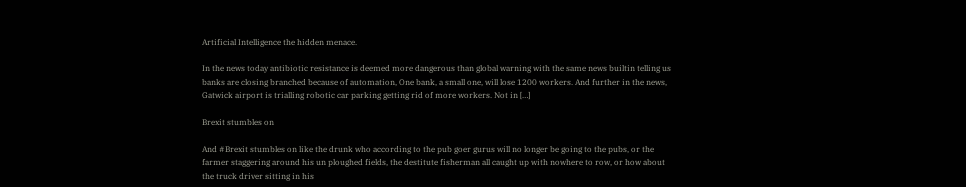Artificial Intelligence the hidden menace.

In the news today antibiotic resistance is deemed more dangerous than global warning with the same news builtin telling us banks are closing branched because of automation, One bank, a small one, will lose 1200 workers. And further in the news, Gatwick airport is trialling robotic car parking getting rid of more workers. Not in […]

Brexit stumbles on

And #Brexit stumbles on like the drunk who according to the pub goer gurus will no longer be going to the pubs, or the farmer staggering around his un ploughed fields, the destitute fisherman all caught up with nowhere to row, or how about the truck driver sitting in his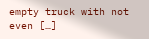empty truck with not even […]